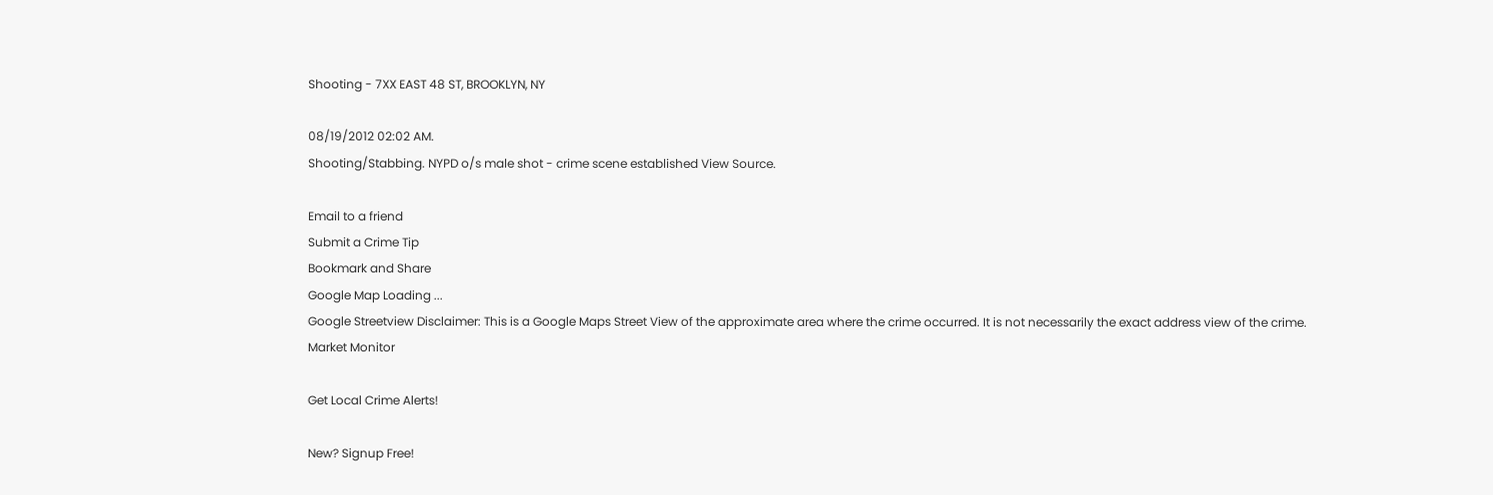Shooting - 7XX EAST 48 ST, BROOKLYN, NY

08/19/2012 02:02 AM.
Shooting/Stabbing. NYPD o/s male shot - crime scene established View Source.

Email to a friend
Submit a Crime Tip
Bookmark and Share
Google Map Loading ...
Google Streetview Disclaimer: This is a Google Maps Street View of the approximate area where the crime occurred. It is not necessarily the exact address view of the crime.
Market Monitor

Get Local Crime Alerts!

New? Signup Free!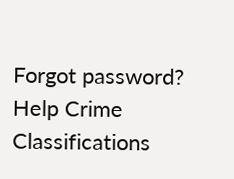Forgot password?
Help Crime Classifications